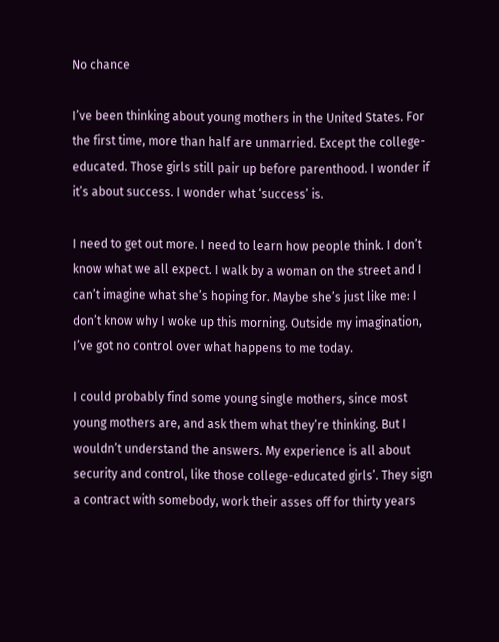No chance

I’ve been thinking about young mothers in the United States. For the first time, more than half are unmarried. Except the college-educated. Those girls still pair up before parenthood. I wonder if it’s about success. I wonder what ‘success’ is.

I need to get out more. I need to learn how people think. I don’t know what we all expect. I walk by a woman on the street and I can’t imagine what she’s hoping for. Maybe she’s just like me: I don’t know why I woke up this morning. Outside my imagination, I’ve got no control over what happens to me today.

I could probably find some young single mothers, since most young mothers are, and ask them what they’re thinking. But I wouldn’t understand the answers. My experience is all about security and control, like those college-educated girls’. They sign a contract with somebody, work their asses off for thirty years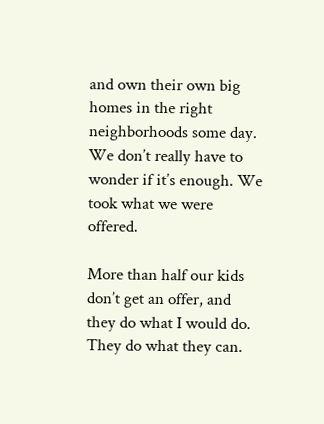and own their own big homes in the right neighborhoods some day. We don’t really have to wonder if it’s enough. We took what we were offered.

More than half our kids don’t get an offer, and they do what I would do. They do what they can.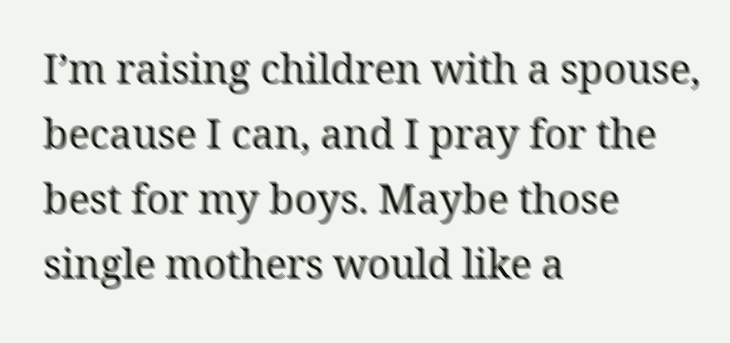I’m raising children with a spouse, because I can, and I pray for the best for my boys. Maybe those single mothers would like a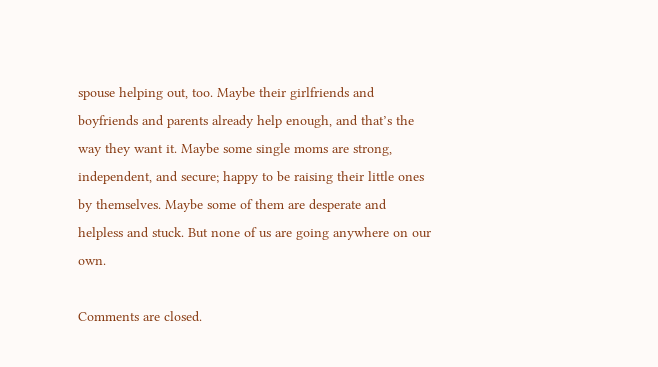spouse helping out, too. Maybe their girlfriends and boyfriends and parents already help enough, and that’s the way they want it. Maybe some single moms are strong, independent, and secure; happy to be raising their little ones by themselves. Maybe some of them are desperate and helpless and stuck. But none of us are going anywhere on our own.

Comments are closed.